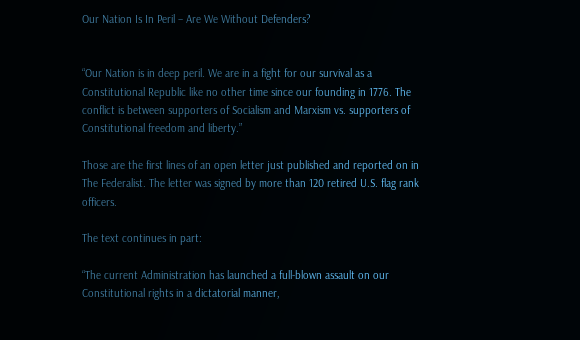Our Nation Is In Peril – Are We Without Defenders?


“Our Nation is in deep peril. We are in a fight for our survival as a Constitutional Republic like no other time since our founding in 1776. The conflict is between supporters of Socialism and Marxism vs. supporters of Constitutional freedom and liberty.”

Those are the first lines of an open letter just published and reported on in The Federalist. The letter was signed by more than 120 retired U.S. flag rank officers.

The text continues in part:

“The current Administration has launched a full-blown assault on our Constitutional rights in a dictatorial manner,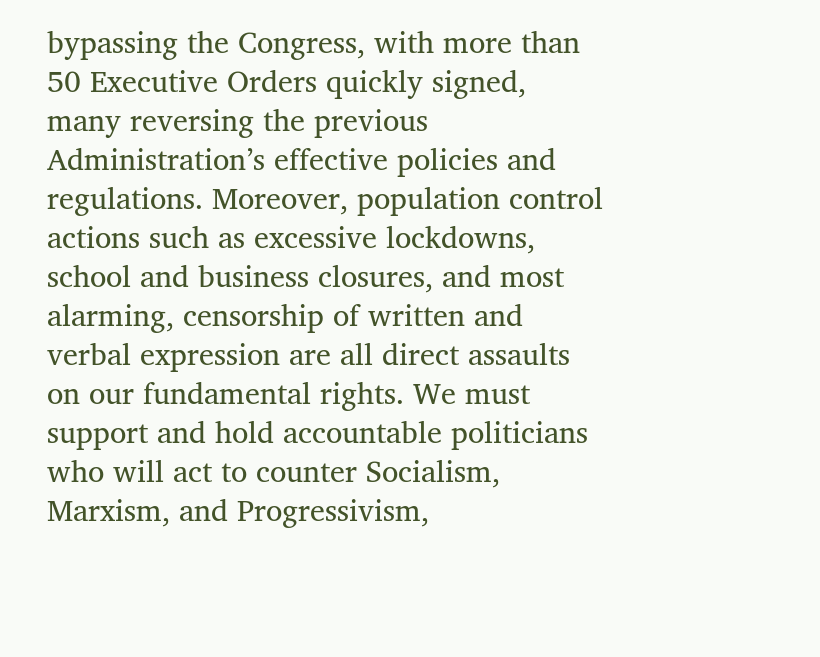bypassing the Congress, with more than 50 Executive Orders quickly signed, many reversing the previous Administration’s effective policies and regulations. Moreover, population control actions such as excessive lockdowns, school and business closures, and most alarming, censorship of written and verbal expression are all direct assaults on our fundamental rights. We must support and hold accountable politicians who will act to counter Socialism, Marxism, and Progressivism,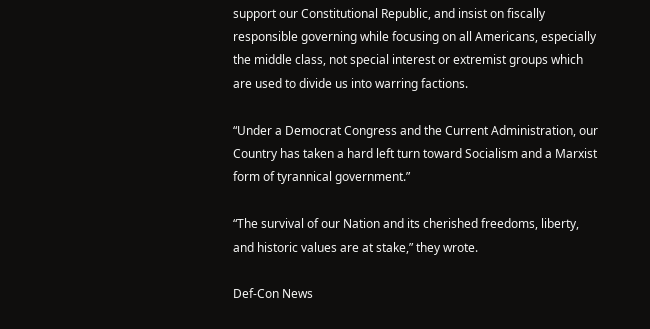support our Constitutional Republic, and insist on fiscally responsible governing while focusing on all Americans, especially the middle class, not special interest or extremist groups which are used to divide us into warring factions.

“Under a Democrat Congress and the Current Administration, our Country has taken a hard left turn toward Socialism and a Marxist form of tyrannical government.”

“The survival of our Nation and its cherished freedoms, liberty, and historic values are at stake,” they wrote.

Def-Con News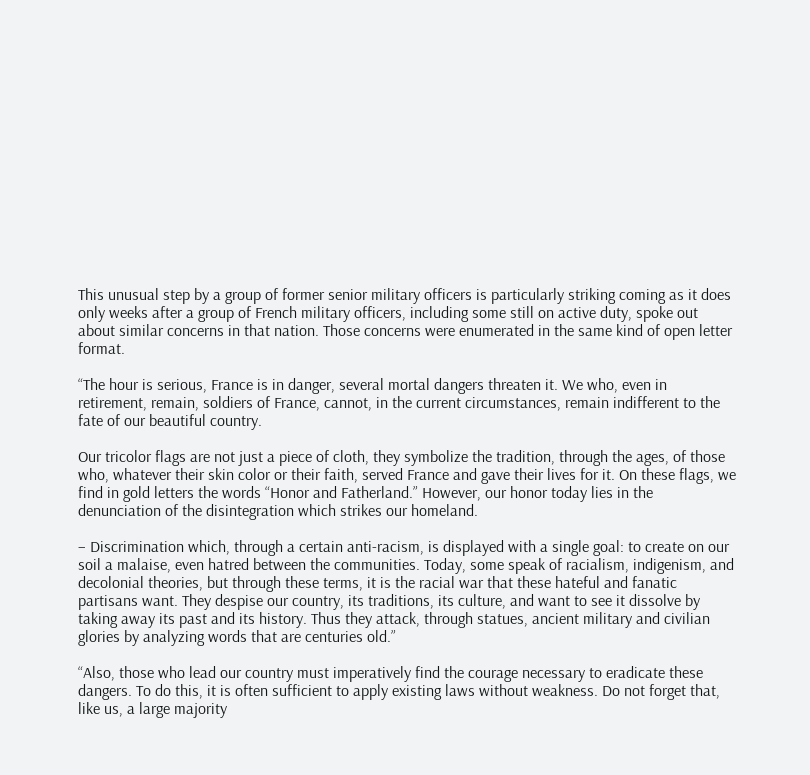This unusual step by a group of former senior military officers is particularly striking coming as it does only weeks after a group of French military officers, including some still on active duty, spoke out about similar concerns in that nation. Those concerns were enumerated in the same kind of open letter format.

“The hour is serious, France is in danger, several mortal dangers threaten it. We who, even in retirement, remain, soldiers of France, cannot, in the current circumstances, remain indifferent to the fate of our beautiful country.

Our tricolor flags are not just a piece of cloth, they symbolize the tradition, through the ages, of those who, whatever their skin color or their faith, served France and gave their lives for it. On these flags, we find in gold letters the words “Honor and Fatherland.” However, our honor today lies in the denunciation of the disintegration which strikes our homeland.

– Discrimination which, through a certain anti-racism, is displayed with a single goal: to create on our soil a malaise, even hatred between the communities. Today, some speak of racialism, indigenism, and decolonial theories, but through these terms, it is the racial war that these hateful and fanatic partisans want. They despise our country, its traditions, its culture, and want to see it dissolve by taking away its past and its history. Thus they attack, through statues, ancient military and civilian glories by analyzing words that are centuries old.”

“Also, those who lead our country must imperatively find the courage necessary to eradicate these dangers. To do this, it is often sufficient to apply existing laws without weakness. Do not forget that, like us, a large majority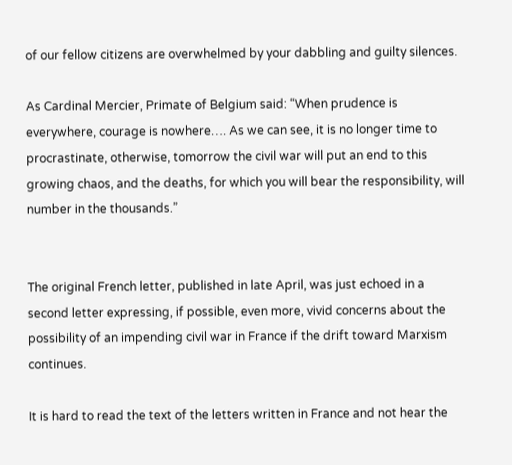of our fellow citizens are overwhelmed by your dabbling and guilty silences.

As Cardinal Mercier, Primate of Belgium said: “When prudence is everywhere, courage is nowhere…. As we can see, it is no longer time to procrastinate, otherwise, tomorrow the civil war will put an end to this growing chaos, and the deaths, for which you will bear the responsibility, will number in the thousands.”


The original French letter, published in late April, was just echoed in a second letter expressing, if possible, even more, vivid concerns about the possibility of an impending civil war in France if the drift toward Marxism continues.

It is hard to read the text of the letters written in France and not hear the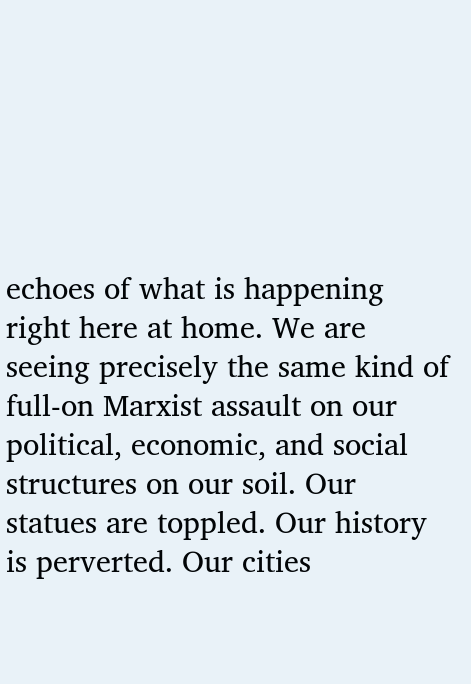echoes of what is happening right here at home. We are seeing precisely the same kind of full-on Marxist assault on our political, economic, and social structures on our soil. Our statues are toppled. Our history is perverted. Our cities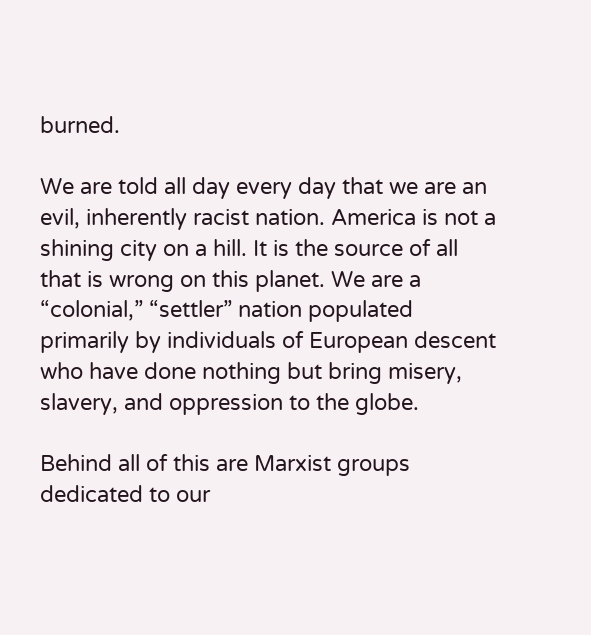burned.

We are told all day every day that we are an evil, inherently racist nation. America is not a shining city on a hill. It is the source of all that is wrong on this planet. We are a “colonial,” “settler” nation populated primarily by individuals of European descent who have done nothing but bring misery, slavery, and oppression to the globe.

Behind all of this are Marxist groups dedicated to our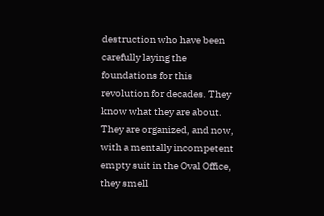destruction who have been carefully laying the foundations for this revolution for decades. They know what they are about. They are organized, and now, with a mentally incompetent empty suit in the Oval Office, they smell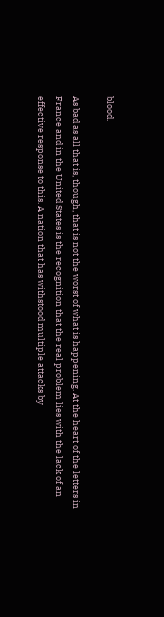blood.

As bad as all that is, though, that is not the worst of what is happening. At the heart of the letters in France and in the United States is the recognition that the real problem lies with the lack of an effective response to this. A nation that has withstood multiple attacks by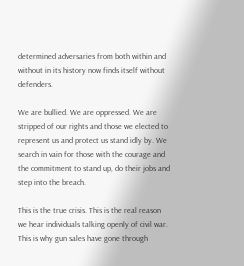determined adversaries from both within and without in its history now finds itself without defenders.

We are bullied. We are oppressed. We are stripped of our rights and those we elected to represent us and protect us stand idly by. We search in vain for those with the courage and the commitment to stand up, do their jobs and step into the breach.

This is the true crisis. This is the real reason we hear individuals talking openly of civil war. This is why gun sales have gone through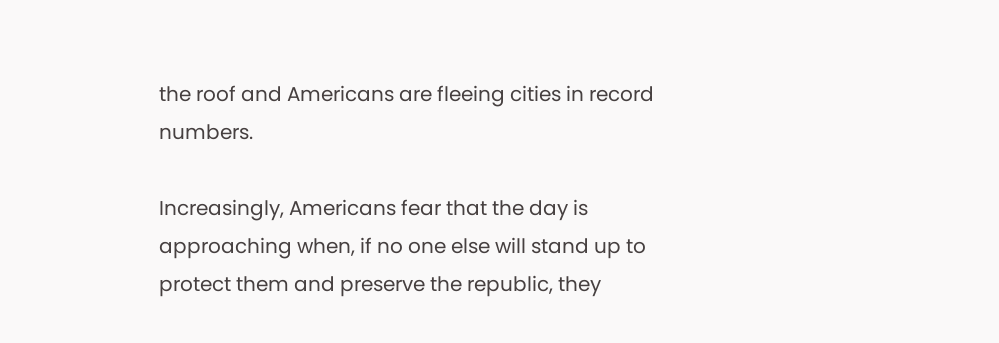the roof and Americans are fleeing cities in record numbers.

Increasingly, Americans fear that the day is approaching when, if no one else will stand up to protect them and preserve the republic, they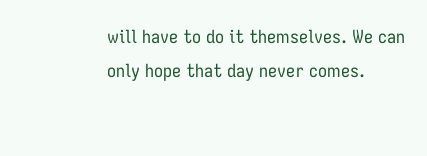will have to do it themselves. We can only hope that day never comes.